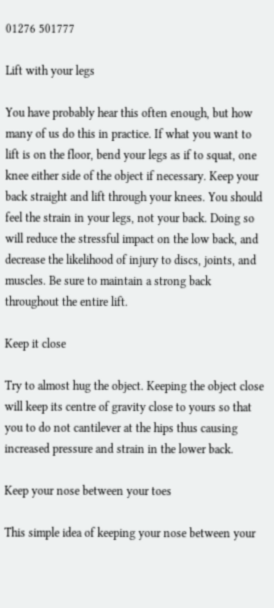01276 501777

Lift with your legs

You have probably hear this often enough, but how many of us do this in practice. If what you want to lift is on the floor, bend your legs as if to squat, one knee either side of the object if necessary. Keep your back straight and lift through your knees. You should feel the strain in your legs, not your back. Doing so will reduce the stressful impact on the low back, and decrease the likelihood of injury to discs, joints, and muscles. Be sure to maintain a strong back throughout the entire lift.

Keep it close

Try to almost hug the object. Keeping the object close will keep its centre of gravity close to yours so that you to do not cantilever at the hips thus causing increased pressure and strain in the lower back.

Keep your nose between your toes

This simple idea of keeping your nose between your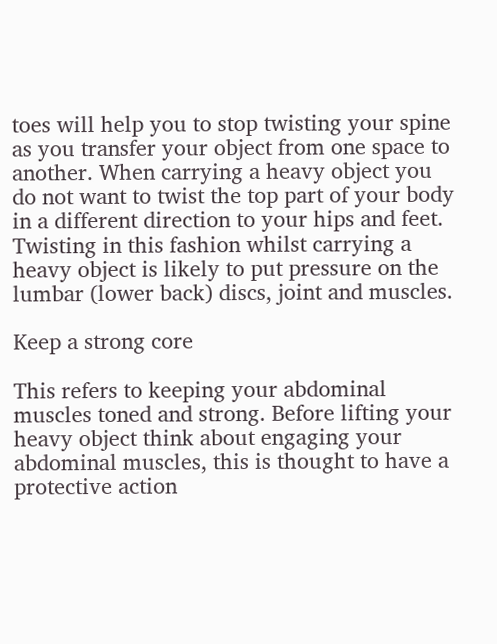toes will help you to stop twisting your spine as you transfer your object from one space to another. When carrying a heavy object you do not want to twist the top part of your body in a different direction to your hips and feet. Twisting in this fashion whilst carrying a heavy object is likely to put pressure on the lumbar (lower back) discs, joint and muscles.

Keep a strong core

This refers to keeping your abdominal muscles toned and strong. Before lifting your heavy object think about engaging your abdominal muscles, this is thought to have a protective action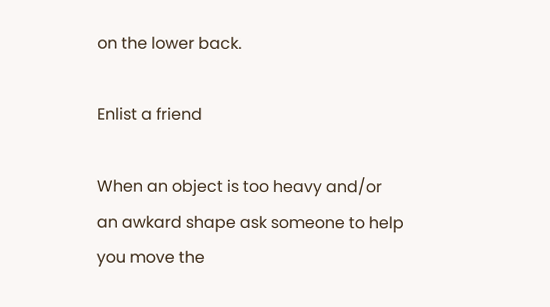on the lower back.

Enlist a friend

When an object is too heavy and/or an awkard shape ask someone to help you move the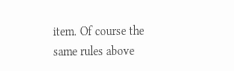item. Of course the same rules above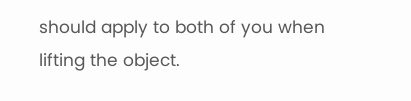should apply to both of you when lifting the object.